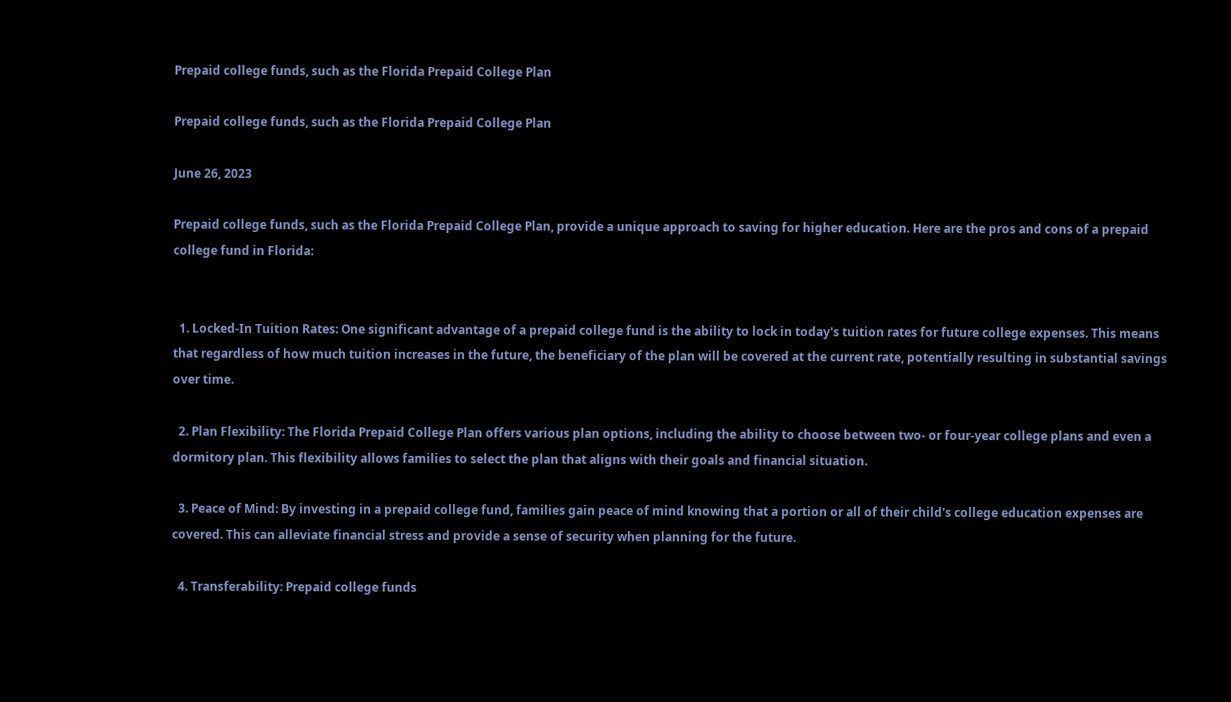Prepaid college funds, such as the Florida Prepaid College Plan

Prepaid college funds, such as the Florida Prepaid College Plan

June 26, 2023

Prepaid college funds, such as the Florida Prepaid College Plan, provide a unique approach to saving for higher education. Here are the pros and cons of a prepaid college fund in Florida:


  1. Locked-In Tuition Rates: One significant advantage of a prepaid college fund is the ability to lock in today's tuition rates for future college expenses. This means that regardless of how much tuition increases in the future, the beneficiary of the plan will be covered at the current rate, potentially resulting in substantial savings over time.

  2. Plan Flexibility: The Florida Prepaid College Plan offers various plan options, including the ability to choose between two- or four-year college plans and even a dormitory plan. This flexibility allows families to select the plan that aligns with their goals and financial situation.

  3. Peace of Mind: By investing in a prepaid college fund, families gain peace of mind knowing that a portion or all of their child's college education expenses are covered. This can alleviate financial stress and provide a sense of security when planning for the future.

  4. Transferability: Prepaid college funds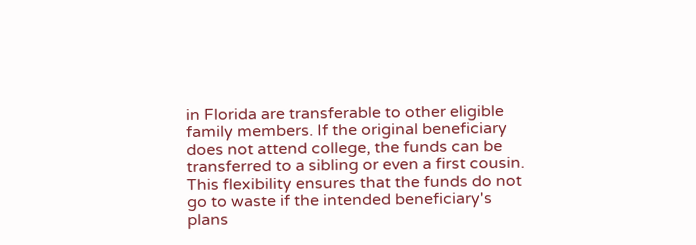in Florida are transferable to other eligible family members. If the original beneficiary does not attend college, the funds can be transferred to a sibling or even a first cousin. This flexibility ensures that the funds do not go to waste if the intended beneficiary's plans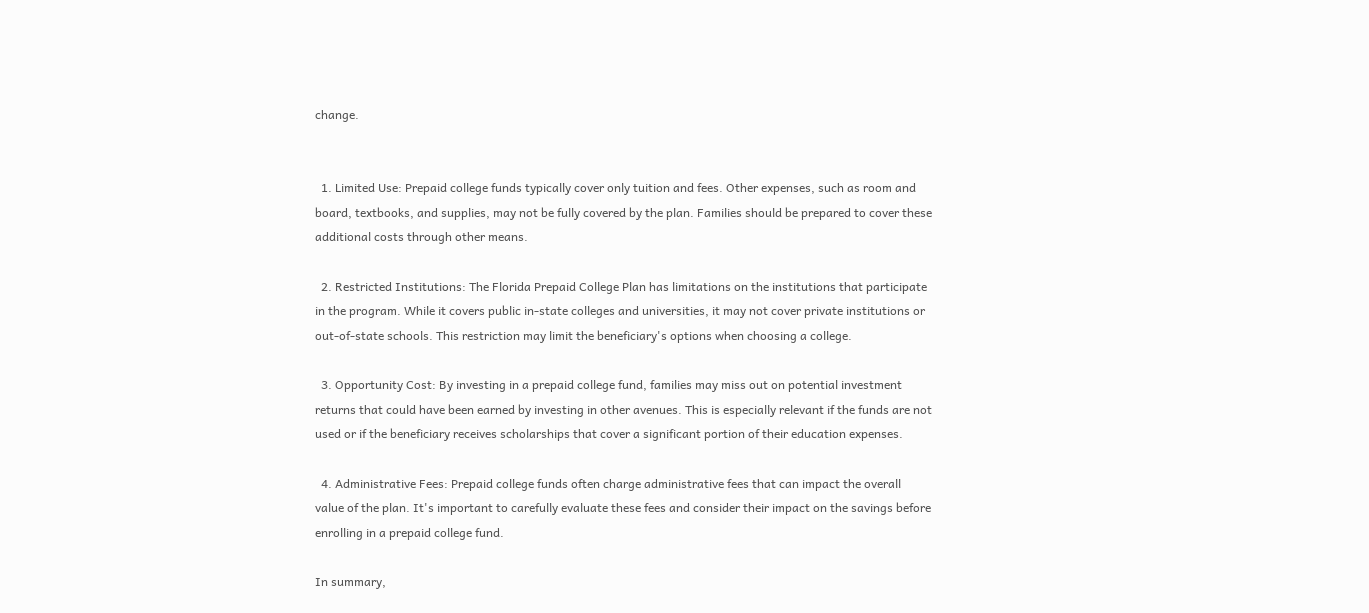change.


  1. Limited Use: Prepaid college funds typically cover only tuition and fees. Other expenses, such as room and board, textbooks, and supplies, may not be fully covered by the plan. Families should be prepared to cover these additional costs through other means.

  2. Restricted Institutions: The Florida Prepaid College Plan has limitations on the institutions that participate in the program. While it covers public in-state colleges and universities, it may not cover private institutions or out-of-state schools. This restriction may limit the beneficiary's options when choosing a college.

  3. Opportunity Cost: By investing in a prepaid college fund, families may miss out on potential investment returns that could have been earned by investing in other avenues. This is especially relevant if the funds are not used or if the beneficiary receives scholarships that cover a significant portion of their education expenses.

  4. Administrative Fees: Prepaid college funds often charge administrative fees that can impact the overall value of the plan. It's important to carefully evaluate these fees and consider their impact on the savings before enrolling in a prepaid college fund.

In summary,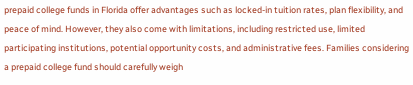prepaid college funds in Florida offer advantages such as locked-in tuition rates, plan flexibility, and peace of mind. However, they also come with limitations, including restricted use, limited participating institutions, potential opportunity costs, and administrative fees. Families considering a prepaid college fund should carefully weigh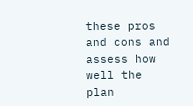these pros and cons and assess how well the plan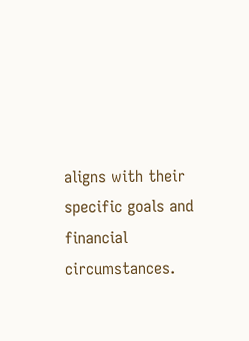aligns with their specific goals and financial circumstances.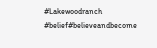#Lakewoodranch  #belief#believeandbecome